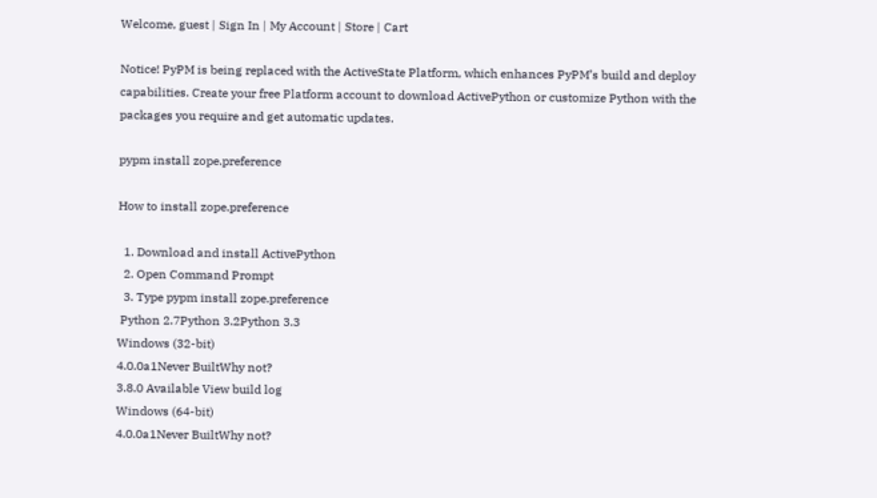Welcome, guest | Sign In | My Account | Store | Cart

Notice! PyPM is being replaced with the ActiveState Platform, which enhances PyPM’s build and deploy capabilities. Create your free Platform account to download ActivePython or customize Python with the packages you require and get automatic updates.

pypm install zope.preference

How to install zope.preference

  1. Download and install ActivePython
  2. Open Command Prompt
  3. Type pypm install zope.preference
 Python 2.7Python 3.2Python 3.3
Windows (32-bit)
4.0.0a1Never BuiltWhy not?
3.8.0 Available View build log
Windows (64-bit)
4.0.0a1Never BuiltWhy not?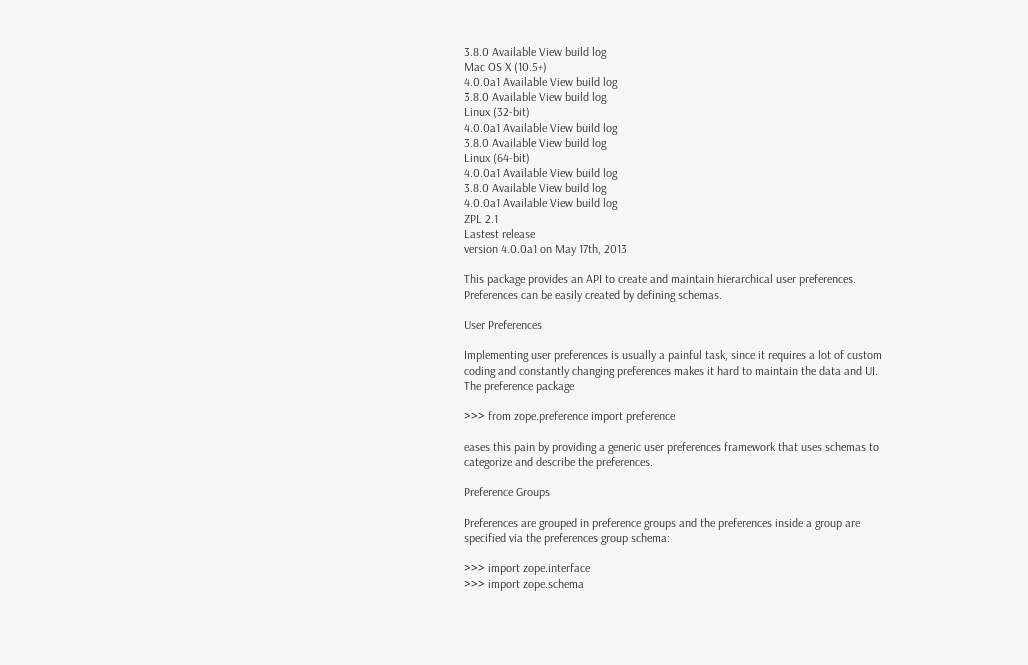3.8.0 Available View build log
Mac OS X (10.5+)
4.0.0a1 Available View build log
3.8.0 Available View build log
Linux (32-bit)
4.0.0a1 Available View build log
3.8.0 Available View build log
Linux (64-bit)
4.0.0a1 Available View build log
3.8.0 Available View build log
4.0.0a1 Available View build log
ZPL 2.1
Lastest release
version 4.0.0a1 on May 17th, 2013

This package provides an API to create and maintain hierarchical user preferences. Preferences can be easily created by defining schemas.

User Preferences

Implementing user preferences is usually a painful task, since it requires a lot of custom coding and constantly changing preferences makes it hard to maintain the data and UI. The preference package

>>> from zope.preference import preference

eases this pain by providing a generic user preferences framework that uses schemas to categorize and describe the preferences.

Preference Groups

Preferences are grouped in preference groups and the preferences inside a group are specified via the preferences group schema:

>>> import zope.interface
>>> import zope.schema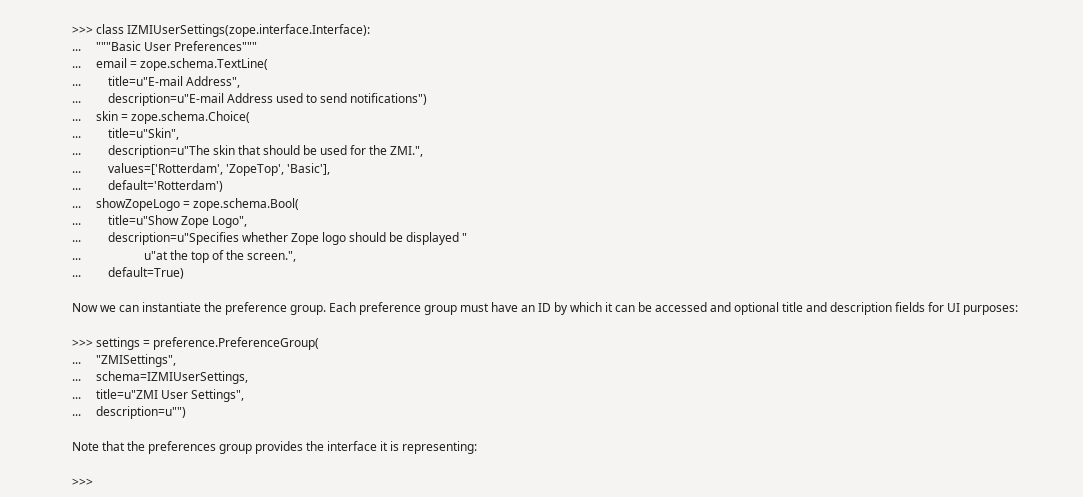>>> class IZMIUserSettings(zope.interface.Interface):
...     """Basic User Preferences"""
...     email = zope.schema.TextLine(
...         title=u"E-mail Address",
...         description=u"E-mail Address used to send notifications")
...     skin = zope.schema.Choice(
...         title=u"Skin",
...         description=u"The skin that should be used for the ZMI.",
...         values=['Rotterdam', 'ZopeTop', 'Basic'],
...         default='Rotterdam')
...     showZopeLogo = zope.schema.Bool(
...         title=u"Show Zope Logo",
...         description=u"Specifies whether Zope logo should be displayed "
...                     u"at the top of the screen.",
...         default=True)

Now we can instantiate the preference group. Each preference group must have an ID by which it can be accessed and optional title and description fields for UI purposes:

>>> settings = preference.PreferenceGroup(
...     "ZMISettings",
...     schema=IZMIUserSettings,
...     title=u"ZMI User Settings",
...     description=u"")

Note that the preferences group provides the interface it is representing:

>>>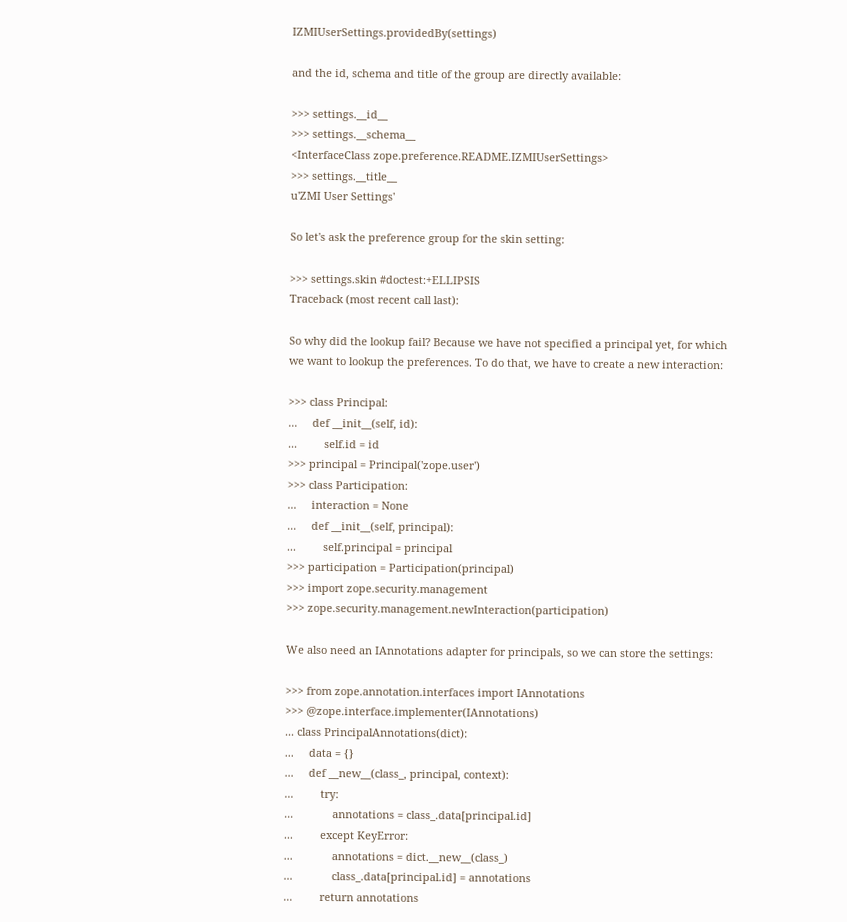IZMIUserSettings.providedBy(settings)

and the id, schema and title of the group are directly available:

>>> settings.__id__
>>> settings.__schema__
<InterfaceClass zope.preference.README.IZMIUserSettings>
>>> settings.__title__
u'ZMI User Settings'

So let's ask the preference group for the skin setting:

>>> settings.skin #doctest:+ELLIPSIS
Traceback (most recent call last):

So why did the lookup fail? Because we have not specified a principal yet, for which we want to lookup the preferences. To do that, we have to create a new interaction:

>>> class Principal:
...     def __init__(self, id):
...         self.id = id
>>> principal = Principal('zope.user')
>>> class Participation:
...     interaction = None
...     def __init__(self, principal):
...         self.principal = principal
>>> participation = Participation(principal)
>>> import zope.security.management
>>> zope.security.management.newInteraction(participation)

We also need an IAnnotations adapter for principals, so we can store the settings:

>>> from zope.annotation.interfaces import IAnnotations
>>> @zope.interface.implementer(IAnnotations)
... class PrincipalAnnotations(dict):
...     data = {}
...     def __new__(class_, principal, context):
...         try:
...             annotations = class_.data[principal.id]
...         except KeyError:
...             annotations = dict.__new__(class_)
...             class_.data[principal.id] = annotations
...         return annotations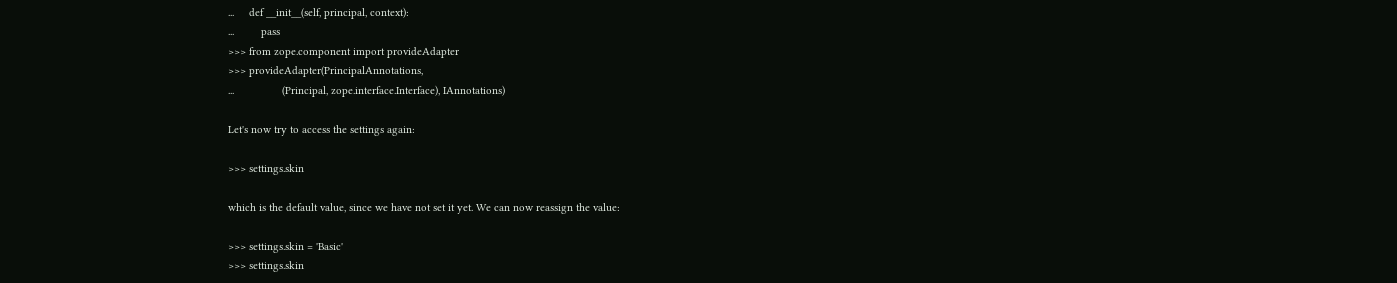...     def __init__(self, principal, context):
...         pass
>>> from zope.component import provideAdapter
>>> provideAdapter(PrincipalAnnotations,
...                (Principal, zope.interface.Interface), IAnnotations)

Let's now try to access the settings again:

>>> settings.skin

which is the default value, since we have not set it yet. We can now reassign the value:

>>> settings.skin = 'Basic'
>>> settings.skin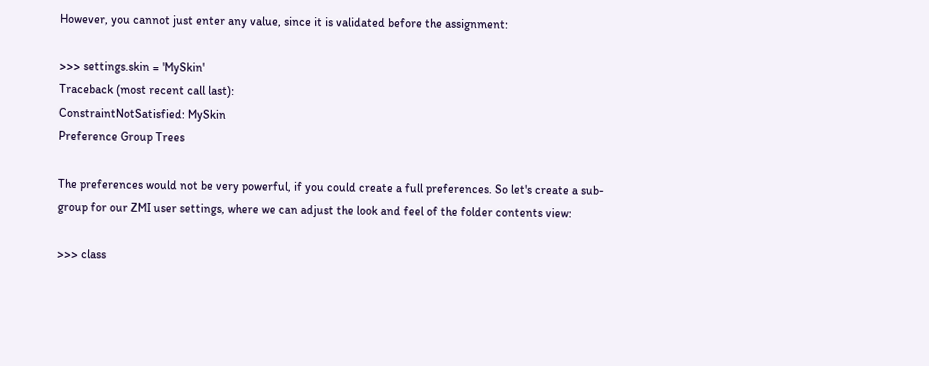However, you cannot just enter any value, since it is validated before the assignment:

>>> settings.skin = 'MySkin'
Traceback (most recent call last):
ConstraintNotSatisfied: MySkin
Preference Group Trees

The preferences would not be very powerful, if you could create a full preferences. So let's create a sub-group for our ZMI user settings, where we can adjust the look and feel of the folder contents view:

>>> class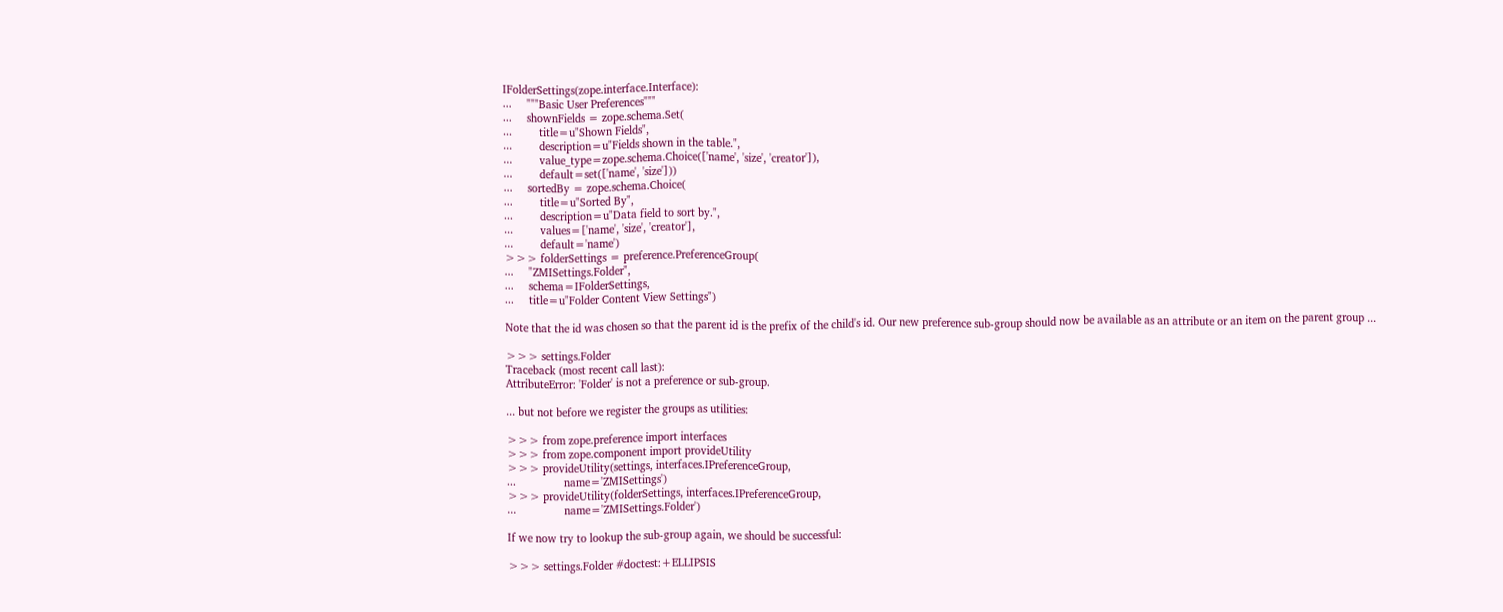IFolderSettings(zope.interface.Interface):
...     """Basic User Preferences"""
...     shownFields = zope.schema.Set(
...         title=u"Shown Fields",
...         description=u"Fields shown in the table.",
...         value_type=zope.schema.Choice(['name', 'size', 'creator']),
...         default=set(['name', 'size']))
...     sortedBy = zope.schema.Choice(
...         title=u"Sorted By",
...         description=u"Data field to sort by.",
...         values=['name', 'size', 'creator'],
...         default='name')
>>> folderSettings = preference.PreferenceGroup(
...     "ZMISettings.Folder",
...     schema=IFolderSettings,
...     title=u"Folder Content View Settings")

Note that the id was chosen so that the parent id is the prefix of the child's id. Our new preference sub-group should now be available as an attribute or an item on the parent group ...

>>> settings.Folder
Traceback (most recent call last):
AttributeError: 'Folder' is not a preference or sub-group.

... but not before we register the groups as utilities:

>>> from zope.preference import interfaces
>>> from zope.component import provideUtility
>>> provideUtility(settings, interfaces.IPreferenceGroup,
...                name='ZMISettings')
>>> provideUtility(folderSettings, interfaces.IPreferenceGroup,
...                name='ZMISettings.Folder')

If we now try to lookup the sub-group again, we should be successful:

>>> settings.Folder #doctest:+ELLIPSIS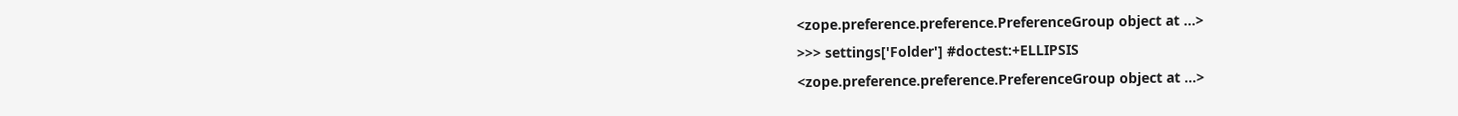<zope.preference.preference.PreferenceGroup object at ...>
>>> settings['Folder'] #doctest:+ELLIPSIS
<zope.preference.preference.PreferenceGroup object at ...>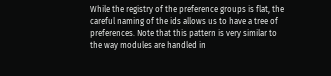While the registry of the preference groups is flat, the careful naming of the ids allows us to have a tree of preferences. Note that this pattern is very similar to the way modules are handled in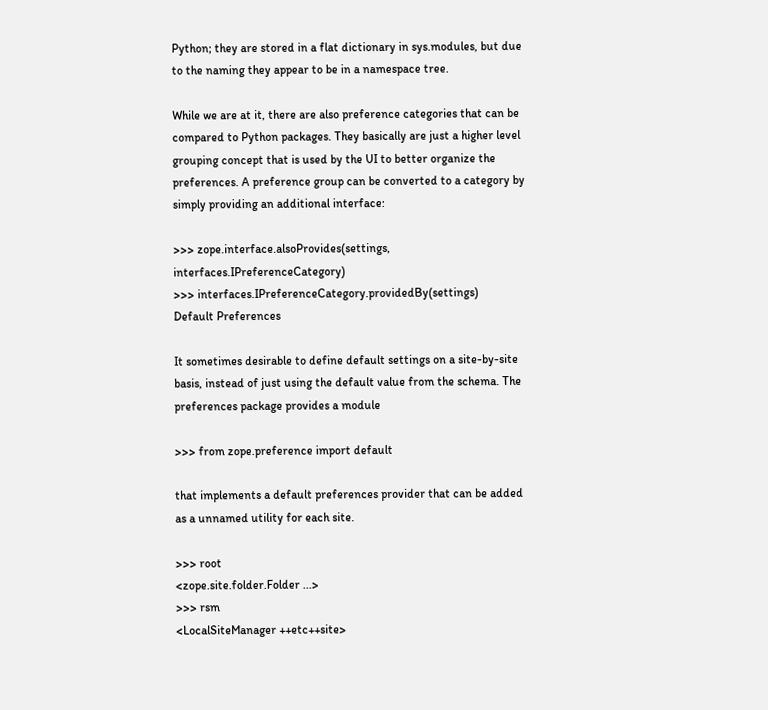Python; they are stored in a flat dictionary in sys.modules, but due to the naming they appear to be in a namespace tree.

While we are at it, there are also preference categories that can be compared to Python packages. They basically are just a higher level grouping concept that is used by the UI to better organize the preferences. A preference group can be converted to a category by simply providing an additional interface:

>>> zope.interface.alsoProvides(settings, interfaces.IPreferenceCategory)
>>> interfaces.IPreferenceCategory.providedBy(settings)
Default Preferences

It sometimes desirable to define default settings on a site-by-site basis, instead of just using the default value from the schema. The preferences package provides a module

>>> from zope.preference import default

that implements a default preferences provider that can be added as a unnamed utility for each site.

>>> root
<zope.site.folder.Folder ...>
>>> rsm
<LocalSiteManager ++etc++site>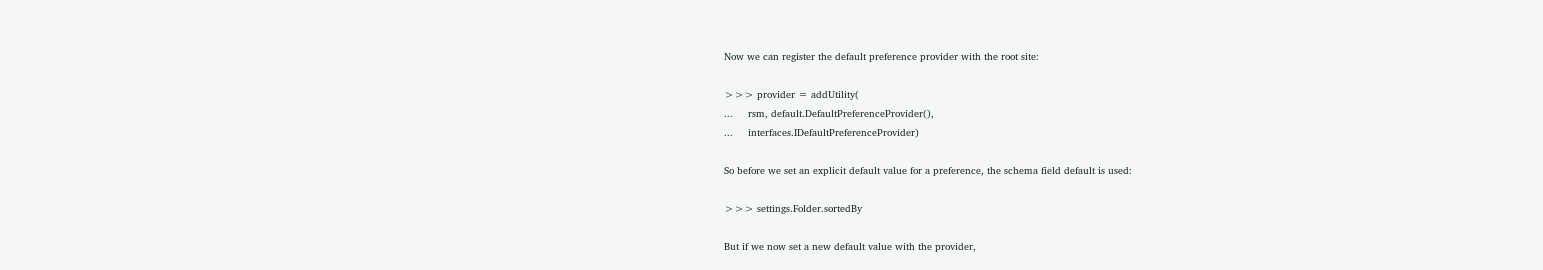Now we can register the default preference provider with the root site:

>>> provider = addUtility(
...     rsm, default.DefaultPreferenceProvider(),
...     interfaces.IDefaultPreferenceProvider)

So before we set an explicit default value for a preference, the schema field default is used:

>>> settings.Folder.sortedBy

But if we now set a new default value with the provider,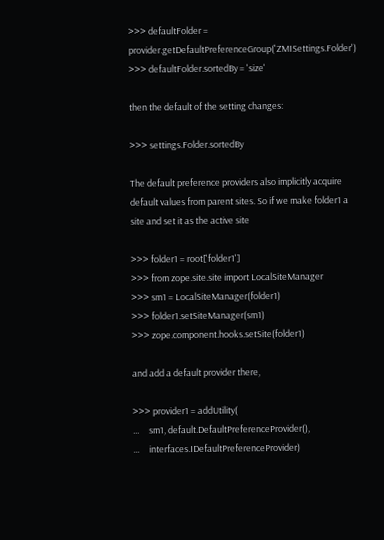>>> defaultFolder = provider.getDefaultPreferenceGroup('ZMISettings.Folder')
>>> defaultFolder.sortedBy = 'size'

then the default of the setting changes:

>>> settings.Folder.sortedBy

The default preference providers also implicitly acquire default values from parent sites. So if we make folder1 a site and set it as the active site

>>> folder1 = root['folder1']
>>> from zope.site.site import LocalSiteManager
>>> sm1 = LocalSiteManager(folder1)
>>> folder1.setSiteManager(sm1)
>>> zope.component.hooks.setSite(folder1)

and add a default provider there,

>>> provider1 = addUtility(
...     sm1, default.DefaultPreferenceProvider(),
...     interfaces.IDefaultPreferenceProvider)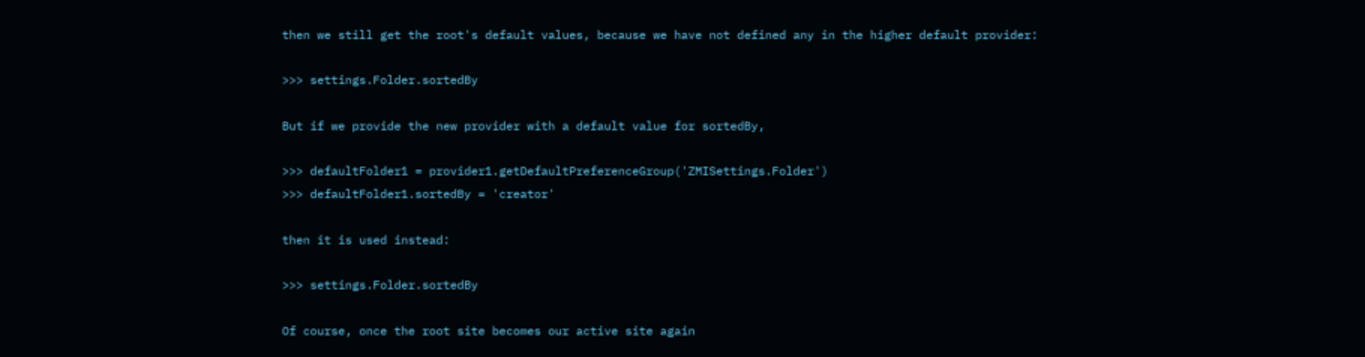then we still get the root's default values, because we have not defined any in the higher default provider:

>>> settings.Folder.sortedBy

But if we provide the new provider with a default value for sortedBy,

>>> defaultFolder1 = provider1.getDefaultPreferenceGroup('ZMISettings.Folder')
>>> defaultFolder1.sortedBy = 'creator'

then it is used instead:

>>> settings.Folder.sortedBy

Of course, once the root site becomes our active site again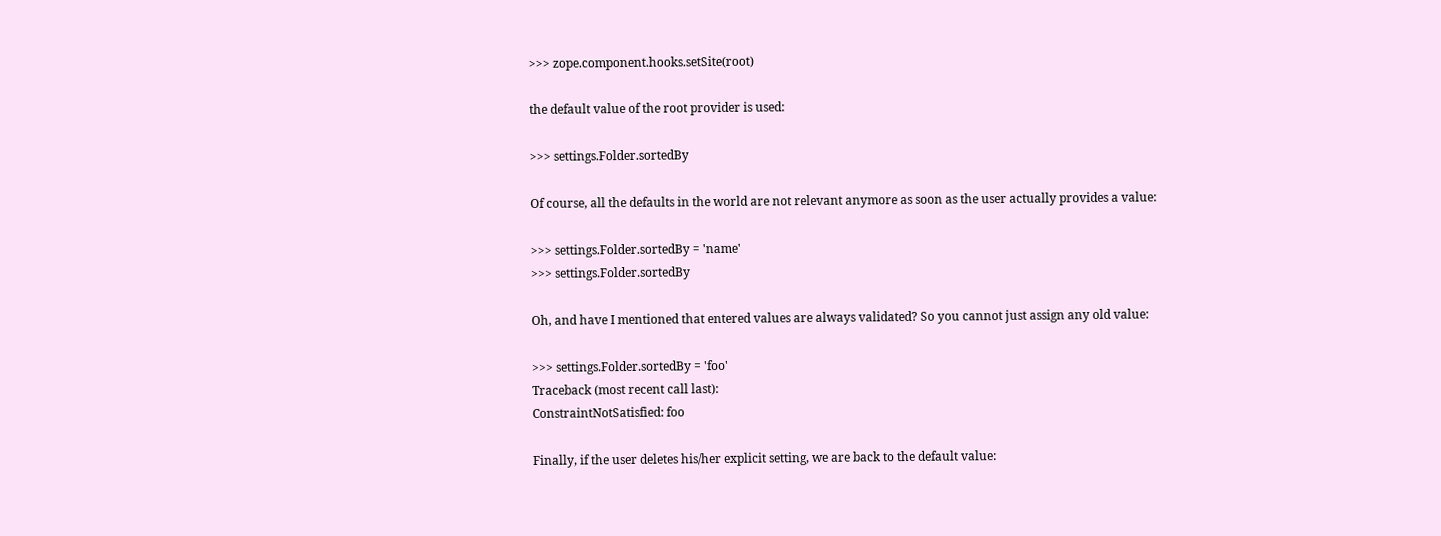>>> zope.component.hooks.setSite(root)

the default value of the root provider is used:

>>> settings.Folder.sortedBy

Of course, all the defaults in the world are not relevant anymore as soon as the user actually provides a value:

>>> settings.Folder.sortedBy = 'name'
>>> settings.Folder.sortedBy

Oh, and have I mentioned that entered values are always validated? So you cannot just assign any old value:

>>> settings.Folder.sortedBy = 'foo'
Traceback (most recent call last):
ConstraintNotSatisfied: foo

Finally, if the user deletes his/her explicit setting, we are back to the default value: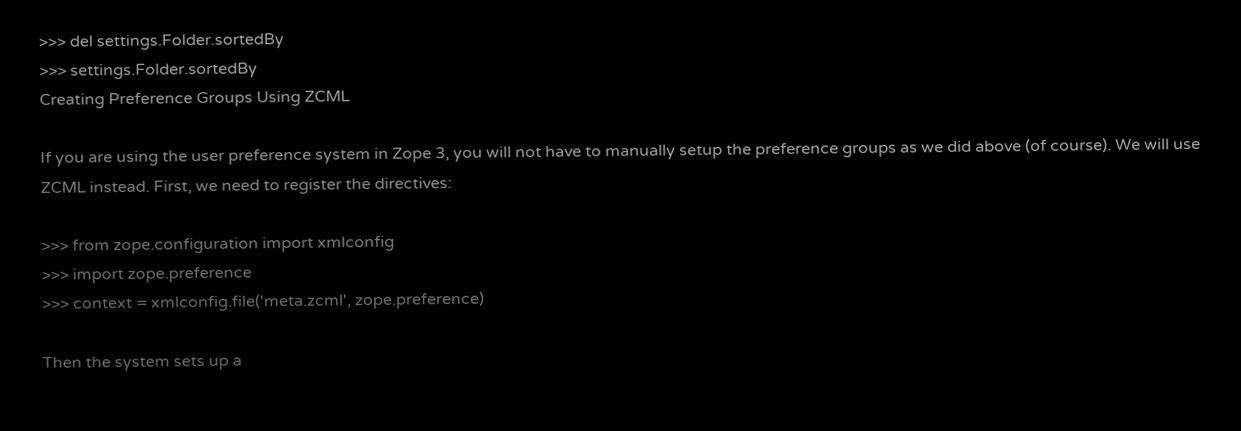>>> del settings.Folder.sortedBy
>>> settings.Folder.sortedBy
Creating Preference Groups Using ZCML

If you are using the user preference system in Zope 3, you will not have to manually setup the preference groups as we did above (of course). We will use ZCML instead. First, we need to register the directives:

>>> from zope.configuration import xmlconfig
>>> import zope.preference
>>> context = xmlconfig.file('meta.zcml', zope.preference)

Then the system sets up a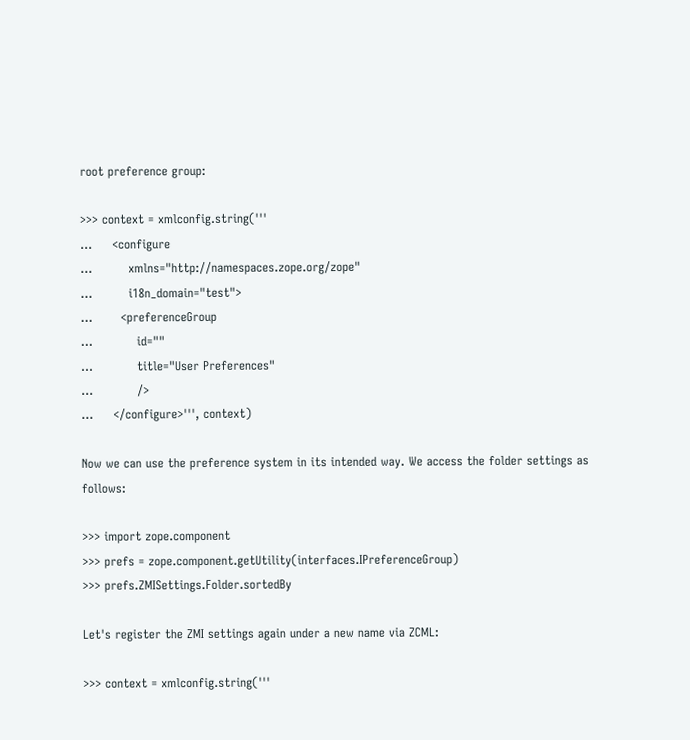root preference group:

>>> context = xmlconfig.string('''
...     <configure
...         xmlns="http://namespaces.zope.org/zope"
...         i18n_domain="test">
...       <preferenceGroup
...           id=""
...           title="User Preferences"
...           />
...     </configure>''', context)

Now we can use the preference system in its intended way. We access the folder settings as follows:

>>> import zope.component
>>> prefs = zope.component.getUtility(interfaces.IPreferenceGroup)
>>> prefs.ZMISettings.Folder.sortedBy

Let's register the ZMI settings again under a new name via ZCML:

>>> context = xmlconfig.string('''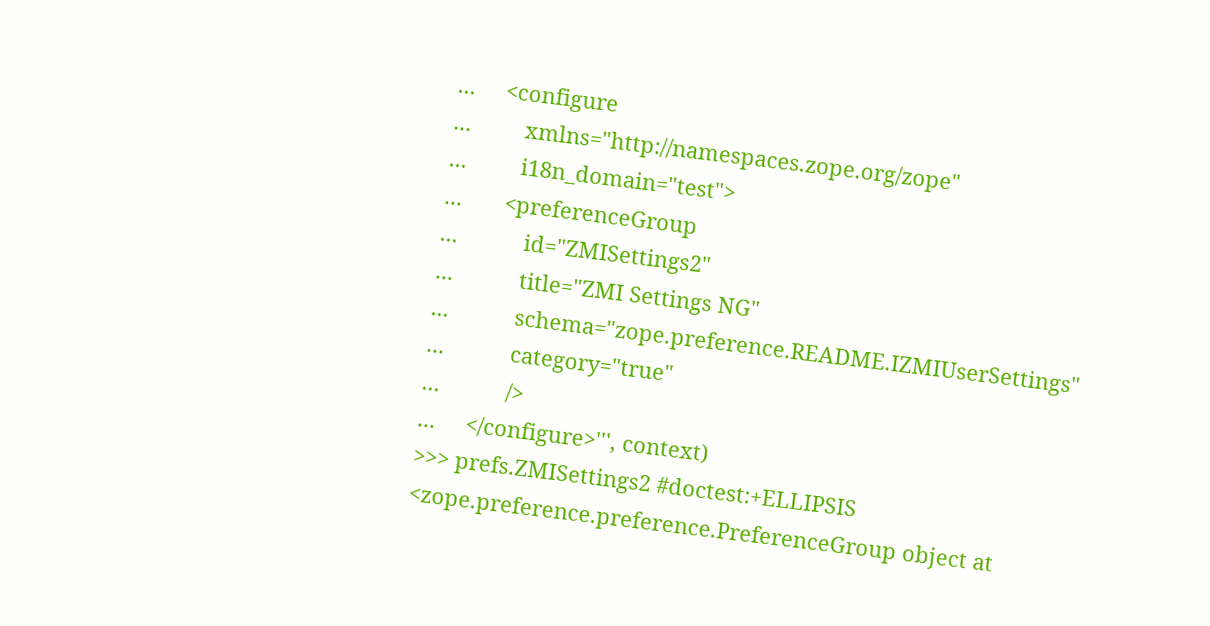...     <configure
...         xmlns="http://namespaces.zope.org/zope"
...         i18n_domain="test">
...       <preferenceGroup
...           id="ZMISettings2"
...           title="ZMI Settings NG"
...           schema="zope.preference.README.IZMIUserSettings"
...           category="true"
...           />
...     </configure>''', context)
>>> prefs.ZMISettings2 #doctest:+ELLIPSIS
<zope.preference.preference.PreferenceGroup object at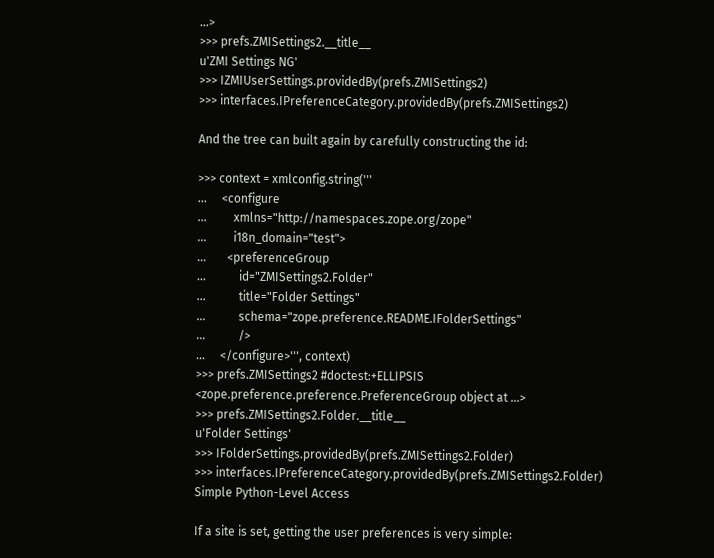...>
>>> prefs.ZMISettings2.__title__
u'ZMI Settings NG'
>>> IZMIUserSettings.providedBy(prefs.ZMISettings2)
>>> interfaces.IPreferenceCategory.providedBy(prefs.ZMISettings2)

And the tree can built again by carefully constructing the id:

>>> context = xmlconfig.string('''
...     <configure
...         xmlns="http://namespaces.zope.org/zope"
...         i18n_domain="test">
...       <preferenceGroup
...           id="ZMISettings2.Folder"
...           title="Folder Settings"
...           schema="zope.preference.README.IFolderSettings"
...           />
...     </configure>''', context)
>>> prefs.ZMISettings2 #doctest:+ELLIPSIS
<zope.preference.preference.PreferenceGroup object at ...>
>>> prefs.ZMISettings2.Folder.__title__
u'Folder Settings'
>>> IFolderSettings.providedBy(prefs.ZMISettings2.Folder)
>>> interfaces.IPreferenceCategory.providedBy(prefs.ZMISettings2.Folder)
Simple Python-Level Access

If a site is set, getting the user preferences is very simple: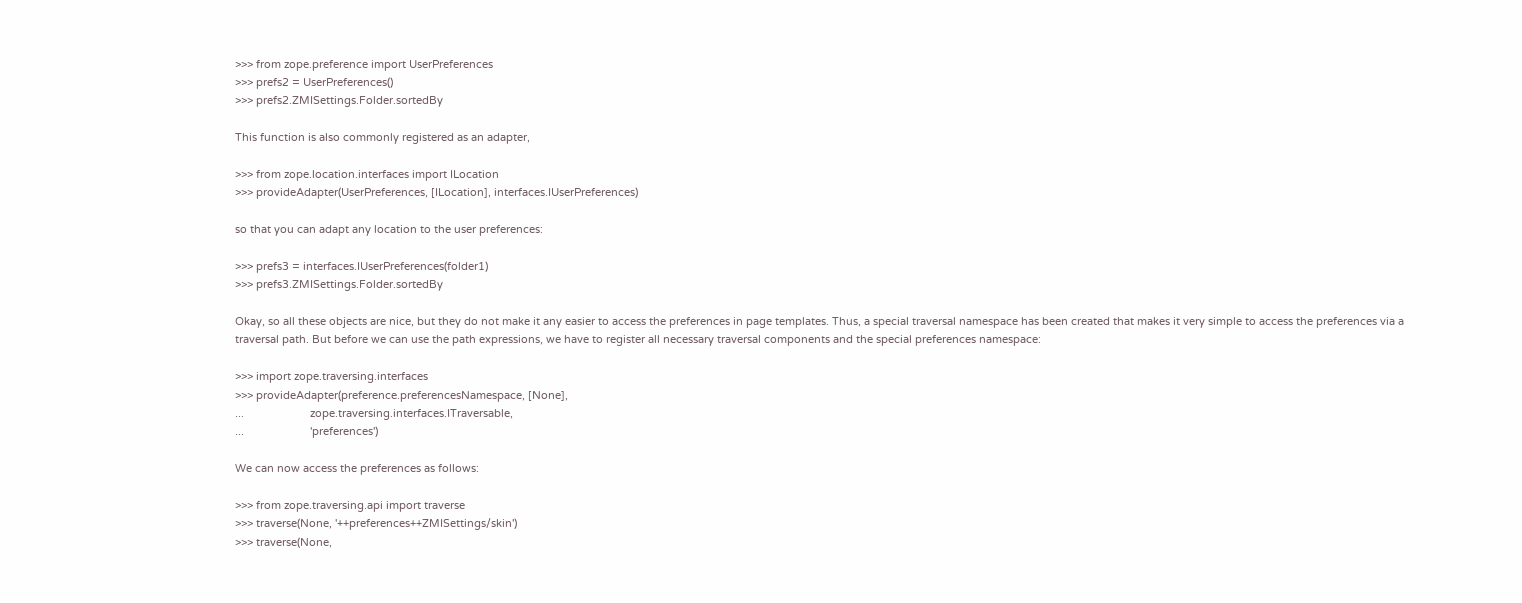>>> from zope.preference import UserPreferences
>>> prefs2 = UserPreferences()
>>> prefs2.ZMISettings.Folder.sortedBy

This function is also commonly registered as an adapter,

>>> from zope.location.interfaces import ILocation
>>> provideAdapter(UserPreferences, [ILocation], interfaces.IUserPreferences)

so that you can adapt any location to the user preferences:

>>> prefs3 = interfaces.IUserPreferences(folder1)
>>> prefs3.ZMISettings.Folder.sortedBy

Okay, so all these objects are nice, but they do not make it any easier to access the preferences in page templates. Thus, a special traversal namespace has been created that makes it very simple to access the preferences via a traversal path. But before we can use the path expressions, we have to register all necessary traversal components and the special preferences namespace:

>>> import zope.traversing.interfaces
>>> provideAdapter(preference.preferencesNamespace, [None],
...                      zope.traversing.interfaces.ITraversable,
...                      'preferences')

We can now access the preferences as follows:

>>> from zope.traversing.api import traverse
>>> traverse(None, '++preferences++ZMISettings/skin')
>>> traverse(None,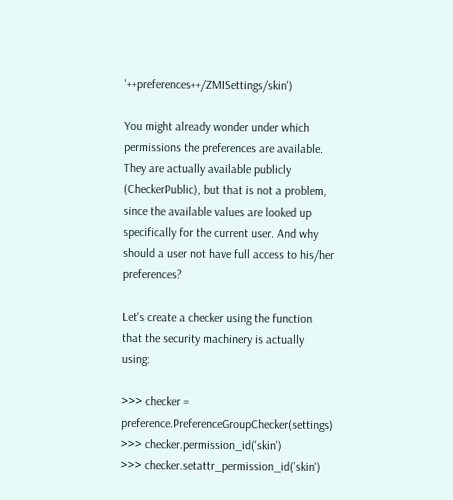'++preferences++/ZMISettings/skin')

You might already wonder under which permissions the preferences are available. They are actually available publicly (CheckerPublic), but that is not a problem, since the available values are looked up specifically for the current user. And why should a user not have full access to his/her preferences?

Let's create a checker using the function that the security machinery is actually using:

>>> checker = preference.PreferenceGroupChecker(settings)
>>> checker.permission_id('skin')
>>> checker.setattr_permission_id('skin')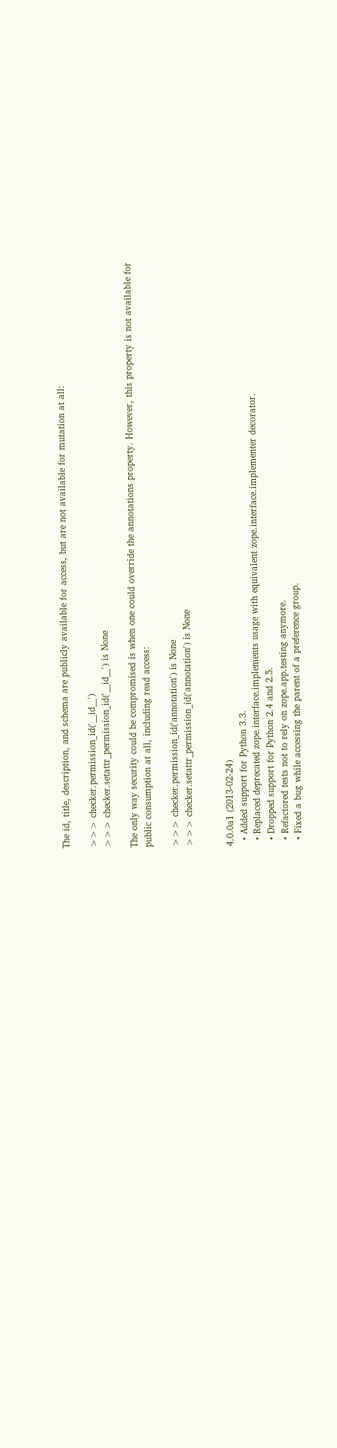The id, title, description, and schema are publicly available for access, but are not available for mutation at all:

>>> checker.permission_id('__id__')
>>> checker.setattr_permission_id('__id__') is None

The only way security could be compromised is when one could override the annotations property. However, this property is not available for public consumption at all, including read access:

>>> checker.permission_id('annotation') is None
>>> checker.setattr_permission_id('annotation') is None


4.0.0a1 (2013-02-24)
  • Added support for Python 3.3.
  • Replaced deprecated zope.interface.implements usage with equivalent zope.interface.implementer decorator.
  • Dropped support for Python 2.4 and 2.5.
  • Refactored tests not to rely on zope.app.testing anymore.
  • Fixed a bug while accessing the parent of a preference group.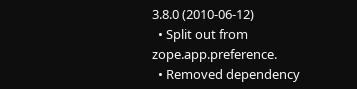3.8.0 (2010-06-12)
  • Split out from zope.app.preference.
  • Removed dependency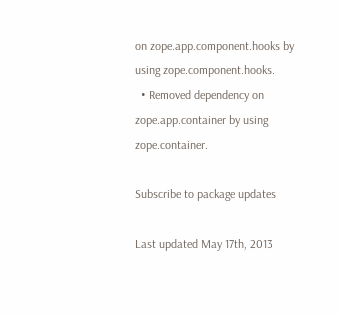on zope.app.component.hooks by using zope.component.hooks.
  • Removed dependency on zope.app.container by using zope.container.

Subscribe to package updates

Last updated May 17th, 2013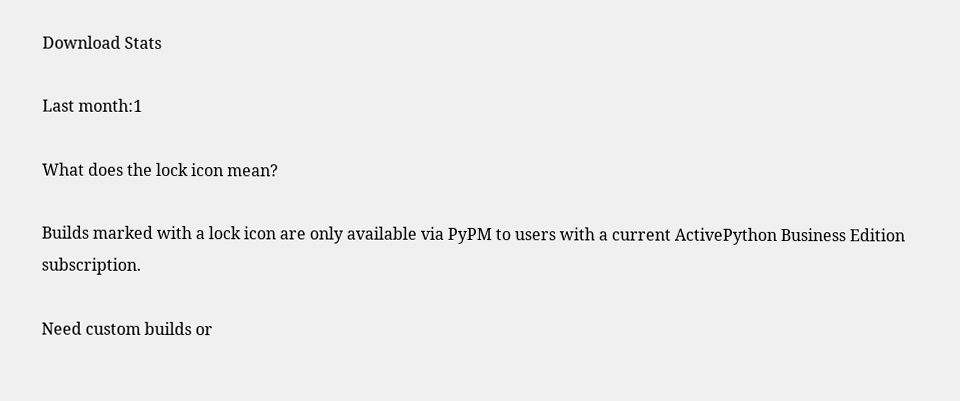Download Stats

Last month:1

What does the lock icon mean?

Builds marked with a lock icon are only available via PyPM to users with a current ActivePython Business Edition subscription.

Need custom builds or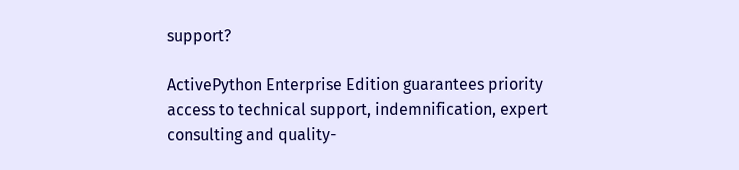support?

ActivePython Enterprise Edition guarantees priority access to technical support, indemnification, expert consulting and quality-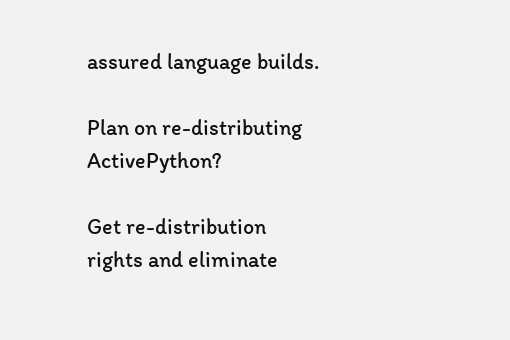assured language builds.

Plan on re-distributing ActivePython?

Get re-distribution rights and eliminate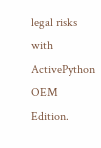legal risks with ActivePython OEM Edition.